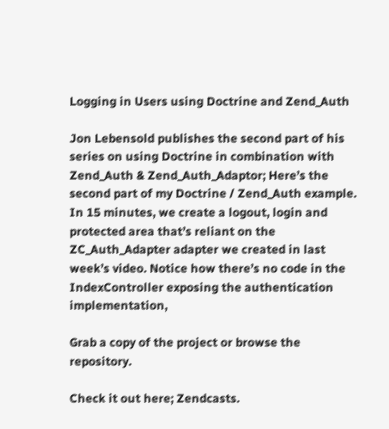Logging in Users using Doctrine and Zend_Auth

Jon Lebensold publishes the second part of his series on using Doctrine in combination with Zend_Auth & Zend_Auth_Adaptor; Here’s the second part of my Doctrine / Zend_Auth example. In 15 minutes, we create a logout, login and protected area that’s reliant on the ZC_Auth_Adapter adapter we created in last week’s video. Notice how there’s no code in the IndexController exposing the authentication implementation,

Grab a copy of the project or browse the repository.

Check it out here; Zendcasts.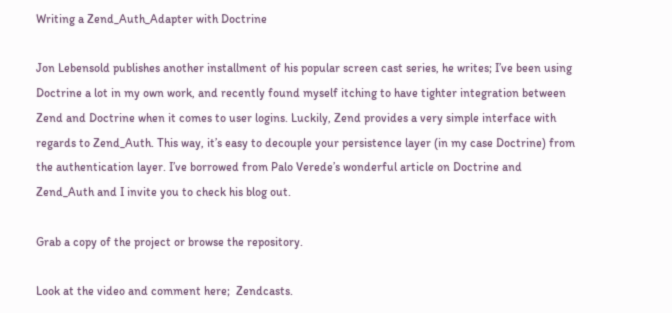Writing a Zend_Auth_Adapter with Doctrine

Jon Lebensold publishes another installment of his popular screen cast series, he writes; I’ve been using Doctrine a lot in my own work, and recently found myself itching to have tighter integration between Zend and Doctrine when it comes to user logins. Luckily, Zend provides a very simple interface with regards to Zend_Auth. This way, it’s easy to decouple your persistence layer (in my case Doctrine) from the authentication layer. I’ve borrowed from Palo Verede’s wonderful article on Doctrine and Zend_Auth and I invite you to check his blog out.

Grab a copy of the project or browse the repository.

Look at the video and comment here;  Zendcasts.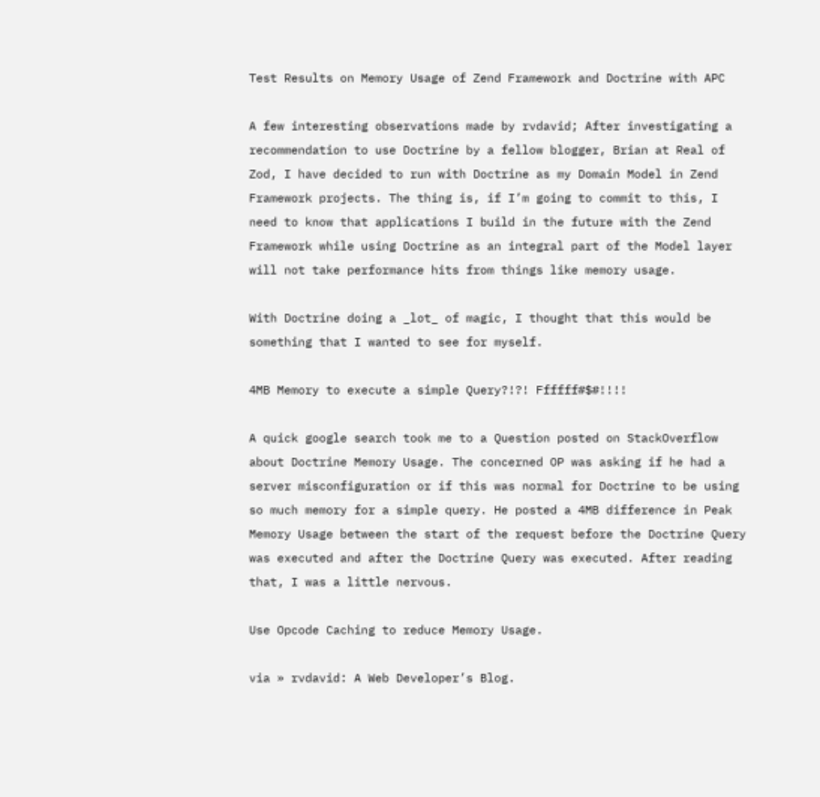Test Results on Memory Usage of Zend Framework and Doctrine with APC

A few interesting observations made by rvdavid; After investigating a recommendation to use Doctrine by a fellow blogger, Brian at Real of Zod, I have decided to run with Doctrine as my Domain Model in Zend Framework projects. The thing is, if I’m going to commit to this, I need to know that applications I build in the future with the Zend Framework while using Doctrine as an integral part of the Model layer will not take performance hits from things like memory usage.

With Doctrine doing a _lot_ of magic, I thought that this would be something that I wanted to see for myself.

4MB Memory to execute a simple Query?!?! Ffffff#$#!!!!

A quick google search took me to a Question posted on StackOverflow about Doctrine Memory Usage. The concerned OP was asking if he had a server misconfiguration or if this was normal for Doctrine to be using so much memory for a simple query. He posted a 4MB difference in Peak Memory Usage between the start of the request before the Doctrine Query was executed and after the Doctrine Query was executed. After reading that, I was a little nervous.

Use Opcode Caching to reduce Memory Usage.

via » rvdavid: A Web Developer’s Blog.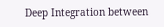Deep Integration between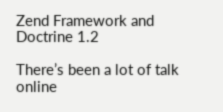Zend Framework and Doctrine 1.2

There’s been a lot of talk online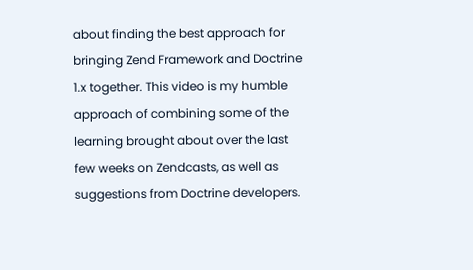about finding the best approach for bringing Zend Framework and Doctrine 1.x together. This video is my humble approach of combining some of the learning brought about over the last few weeks on Zendcasts, as well as suggestions from Doctrine developers.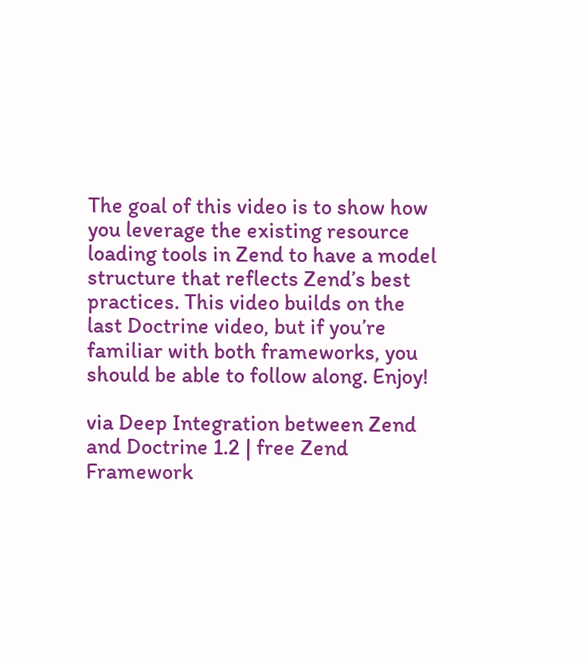The goal of this video is to show how you leverage the existing resource loading tools in Zend to have a model structure that reflects Zend’s best practices. This video builds on the last Doctrine video, but if you’re familiar with both frameworks, you should be able to follow along. Enjoy!

via Deep Integration between Zend and Doctrine 1.2 | free Zend Framework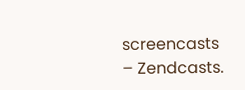screencasts – Zendcasts.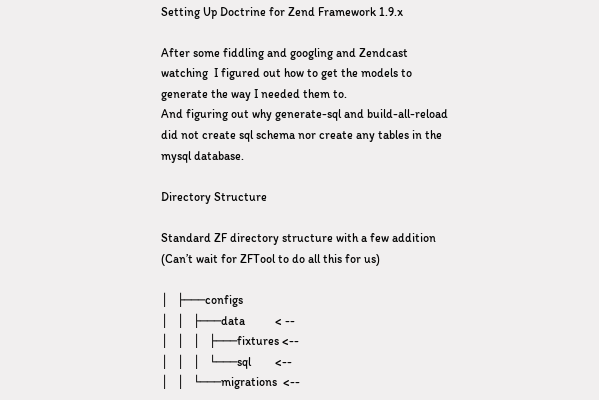Setting Up Doctrine for Zend Framework 1.9.x

After some fiddling and googling and Zendcast watching  I figured out how to get the models to generate the way I needed them to.
And figuring out why generate-sql and build-all-reload did not create sql schema nor create any tables in the mysql database.

Directory Structure

Standard ZF directory structure with a few addition (Can’t wait for ZFTool to do all this for us)

│   ├───configs
│   │   ├───data          < --
│   │   │   ├───fixtures <--
│   │   │   └───sql        <--
│   │   └───migrations  <--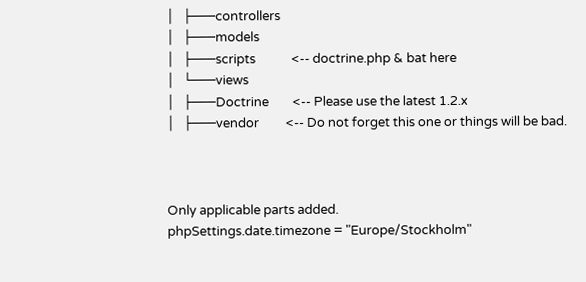│   ├───controllers
│   ├───models
│   ├───scripts            <-- doctrine.php & bat here
│   └───views
│   ├───Doctrine        <-- Please use the latest 1.2.x
│   ├───vendor         <-- Do not forget this one or things will be bad.



Only applicable parts added.
phpSettings.date.timezone = "Europe/Stockholm"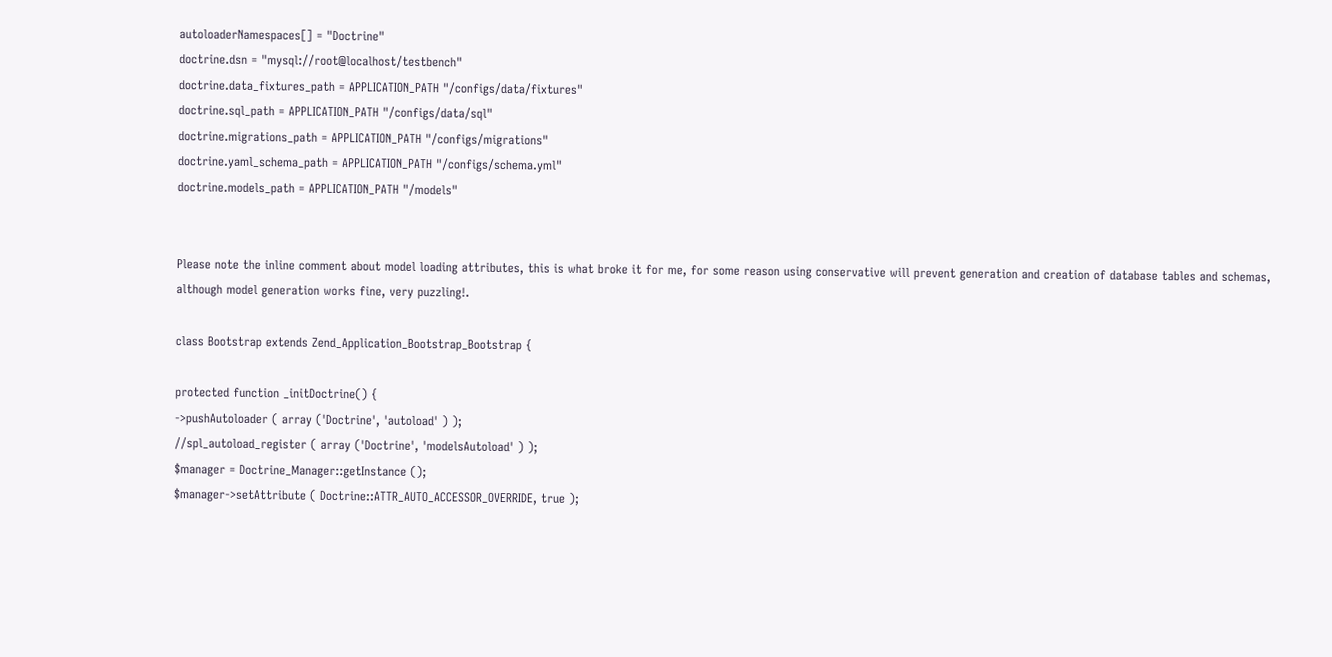autoloaderNamespaces[] = "Doctrine"
doctrine.dsn = "mysql://root@localhost/testbench"
doctrine.data_fixtures_path = APPLICATION_PATH "/configs/data/fixtures"
doctrine.sql_path = APPLICATION_PATH "/configs/data/sql"
doctrine.migrations_path = APPLICATION_PATH "/configs/migrations"
doctrine.yaml_schema_path = APPLICATION_PATH "/configs/schema.yml"
doctrine.models_path = APPLICATION_PATH "/models"


Please note the inline comment about model loading attributes, this is what broke it for me, for some reason using conservative will prevent generation and creation of database tables and schemas, although model generation works fine, very puzzling!.

class Bootstrap extends Zend_Application_Bootstrap_Bootstrap {

protected function _initDoctrine() {
->pushAutoloader ( array ('Doctrine', 'autoload' ) );
//spl_autoload_register ( array ('Doctrine', 'modelsAutoload' ) );
$manager = Doctrine_Manager::getInstance ();
$manager->setAttribute ( Doctrine::ATTR_AUTO_ACCESSOR_OVERRIDE, true );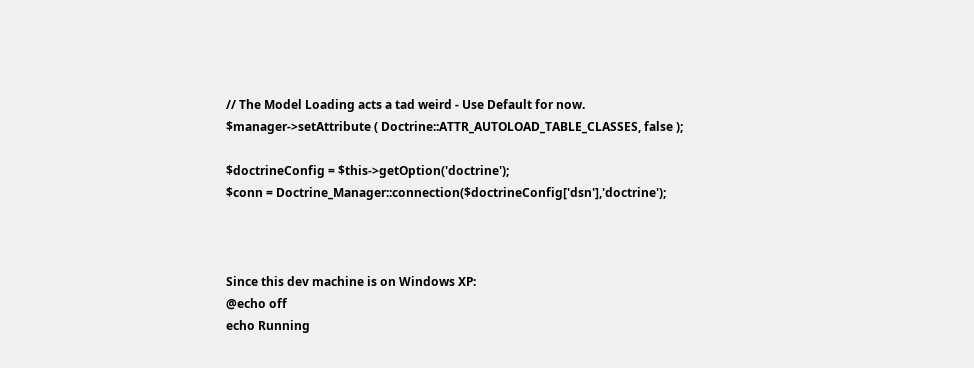// The Model Loading acts a tad weird - Use Default for now.
$manager->setAttribute ( Doctrine::ATTR_AUTOLOAD_TABLE_CLASSES, false );

$doctrineConfig = $this->getOption('doctrine');
$conn = Doctrine_Manager::connection($doctrineConfig['dsn'],'doctrine');



Since this dev machine is on Windows XP:
@echo off
echo Running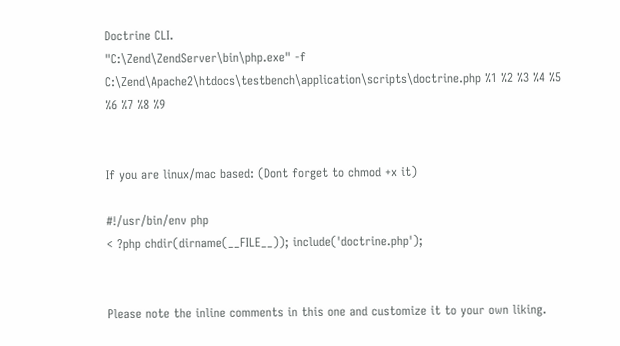Doctrine CLI.
"C:\Zend\ZendServer\bin\php.exe" -f C:\Zend\Apache2\htdocs\testbench\application\scripts\doctrine.php %1 %2 %3 %4 %5 %6 %7 %8 %9


If you are linux/mac based: (Dont forget to chmod +x it)

#!/usr/bin/env php
< ?php chdir(dirname(__FILE__)); include('doctrine.php');


Please note the inline comments in this one and customize it to your own liking.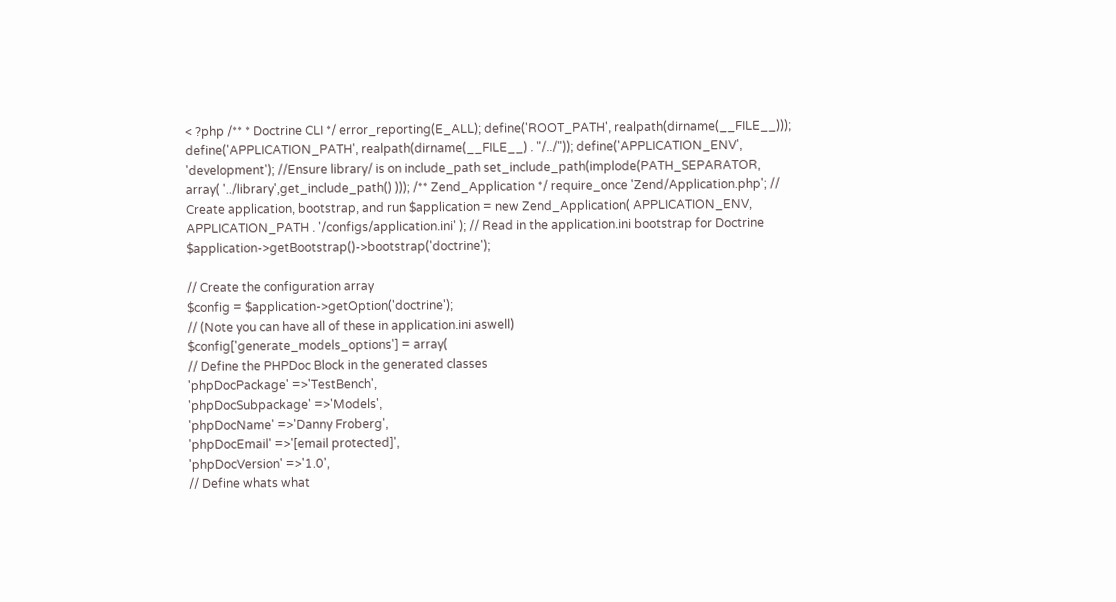< ?php /** * Doctrine CLI */ error_reporting(E_ALL); define('ROOT_PATH', realpath(dirname(__FILE__))); define('APPLICATION_PATH', realpath(dirname(__FILE__) . "/../")); define('APPLICATION_ENV', 'development'); //Ensure library/ is on include_path set_include_path(implode(PATH_SEPARATOR, array( '../library',get_include_path() ))); /** Zend_Application */ require_once 'Zend/Application.php'; // Create application, bootstrap, and run $application = new Zend_Application( APPLICATION_ENV, APPLICATION_PATH . '/configs/application.ini' ); // Read in the application.ini bootstrap for Doctrine $application->getBootstrap()->bootstrap('doctrine');

// Create the configuration array
$config = $application->getOption('doctrine');
// (Note you can have all of these in application.ini aswell)
$config['generate_models_options'] = array(
// Define the PHPDoc Block in the generated classes
'phpDocPackage' =>'TestBench',
'phpDocSubpackage' =>'Models',
'phpDocName' =>'Danny Froberg',
'phpDocEmail' =>'[email protected]',
'phpDocVersion' =>'1.0',
// Define whats what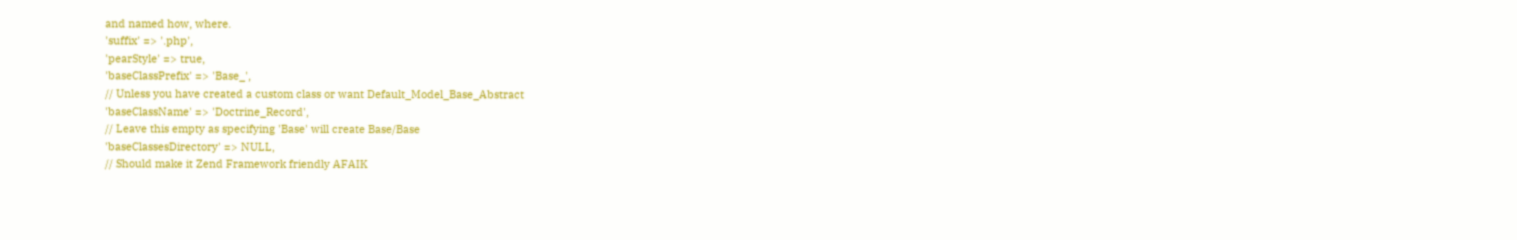and named how, where.
'suffix' => '.php',
'pearStyle' => true,
'baseClassPrefix' => 'Base_',
// Unless you have created a custom class or want Default_Model_Base_Abstract
'baseClassName' => 'Doctrine_Record',
// Leave this empty as specifying 'Base' will create Base/Base
'baseClassesDirectory' => NULL,
// Should make it Zend Framework friendly AFAIK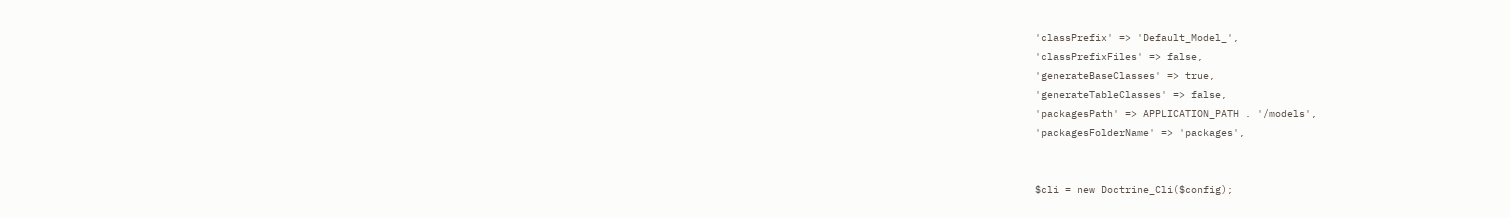'classPrefix' => 'Default_Model_',
'classPrefixFiles' => false,
'generateBaseClasses' => true,
'generateTableClasses' => false,
'packagesPath' => APPLICATION_PATH . '/models',
'packagesFolderName' => 'packages',


$cli = new Doctrine_Cli($config);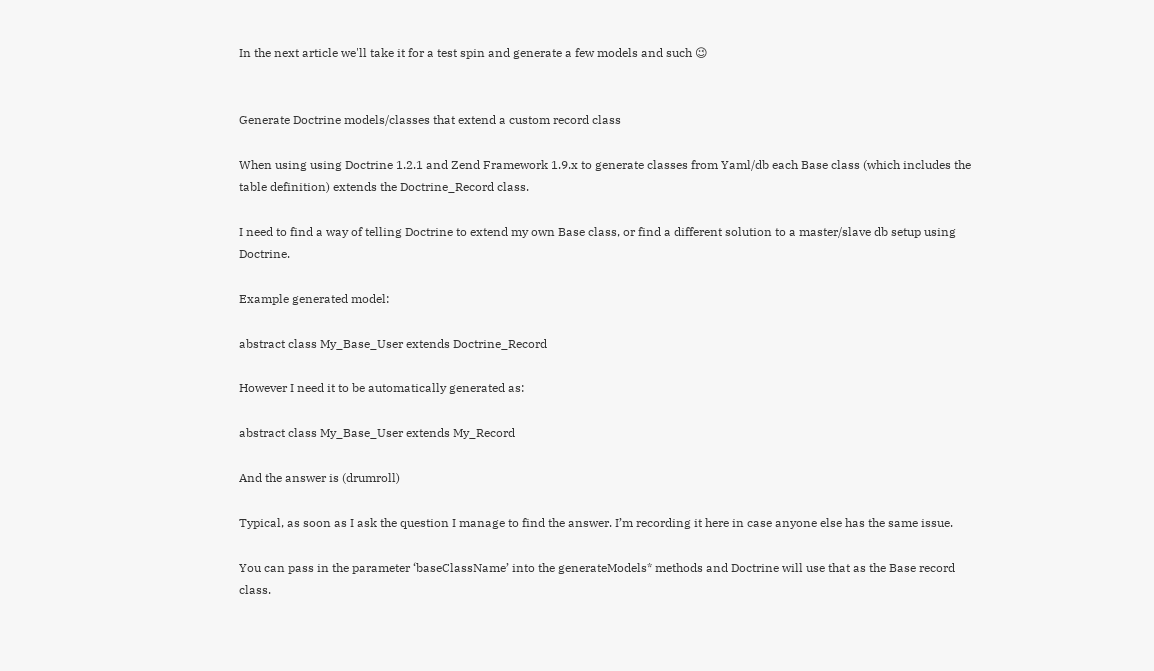In the next article we'll take it for a test spin and generate a few models and such 😉


Generate Doctrine models/classes that extend a custom record class

When using using Doctrine 1.2.1 and Zend Framework 1.9.x to generate classes from Yaml/db each Base class (which includes the table definition) extends the Doctrine_Record class.

I need to find a way of telling Doctrine to extend my own Base class, or find a different solution to a master/slave db setup using Doctrine.

Example generated model:

abstract class My_Base_User extends Doctrine_Record

However I need it to be automatically generated as:

abstract class My_Base_User extends My_Record

And the answer is (drumroll)

Typical, as soon as I ask the question I manage to find the answer. I’m recording it here in case anyone else has the same issue.

You can pass in the parameter ‘baseClassName’ into the generateModels* methods and Doctrine will use that as the Base record class.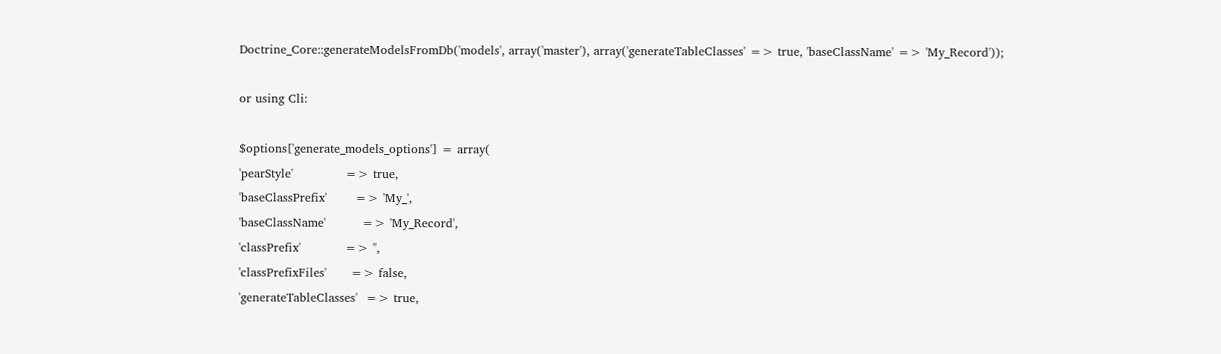Doctrine_Core::generateModelsFromDb('models', array('master'), array('generateTableClasses' => true, 'baseClassName' => 'My_Record'));

or using Cli:

$options['generate_models_options'] = array(
'pearStyle'             => true,
'baseClassPrefix'       => 'My_',
'baseClassName'         => 'My_Record',
'classPrefix'           => '',
'classPrefixFiles'      => false,
'generateTableClasses'  => true,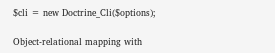$cli = new Doctrine_Cli($options);

Object-relational mapping with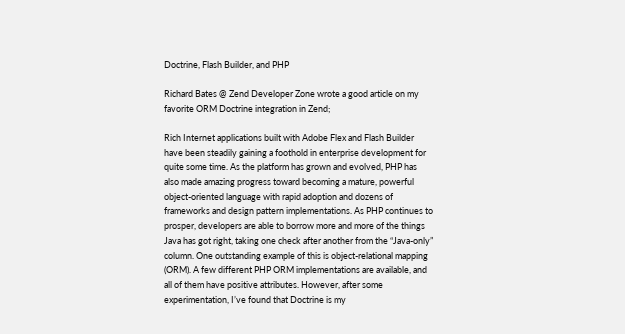Doctrine, Flash Builder, and PHP

Richard Bates @ Zend Developer Zone wrote a good article on my favorite ORM Doctrine integration in Zend;

Rich Internet applications built with Adobe Flex and Flash Builder have been steadily gaining a foothold in enterprise development for quite some time. As the platform has grown and evolved, PHP has also made amazing progress toward becoming a mature, powerful object-oriented language with rapid adoption and dozens of frameworks and design pattern implementations. As PHP continues to prosper, developers are able to borrow more and more of the things Java has got right, taking one check after another from the “Java-only” column. One outstanding example of this is object-relational mapping (ORM). A few different PHP ORM implementations are available, and all of them have positive attributes. However, after some experimentation, I’ve found that Doctrine is my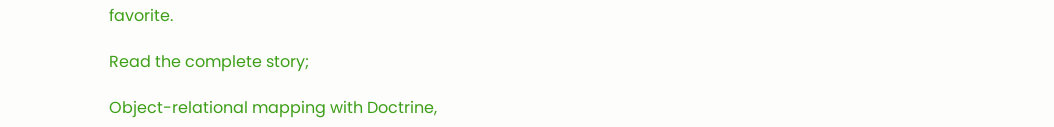favorite.

Read the complete story;

Object-relational mapping with Doctrine,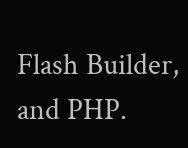Flash Builder, and PHP.